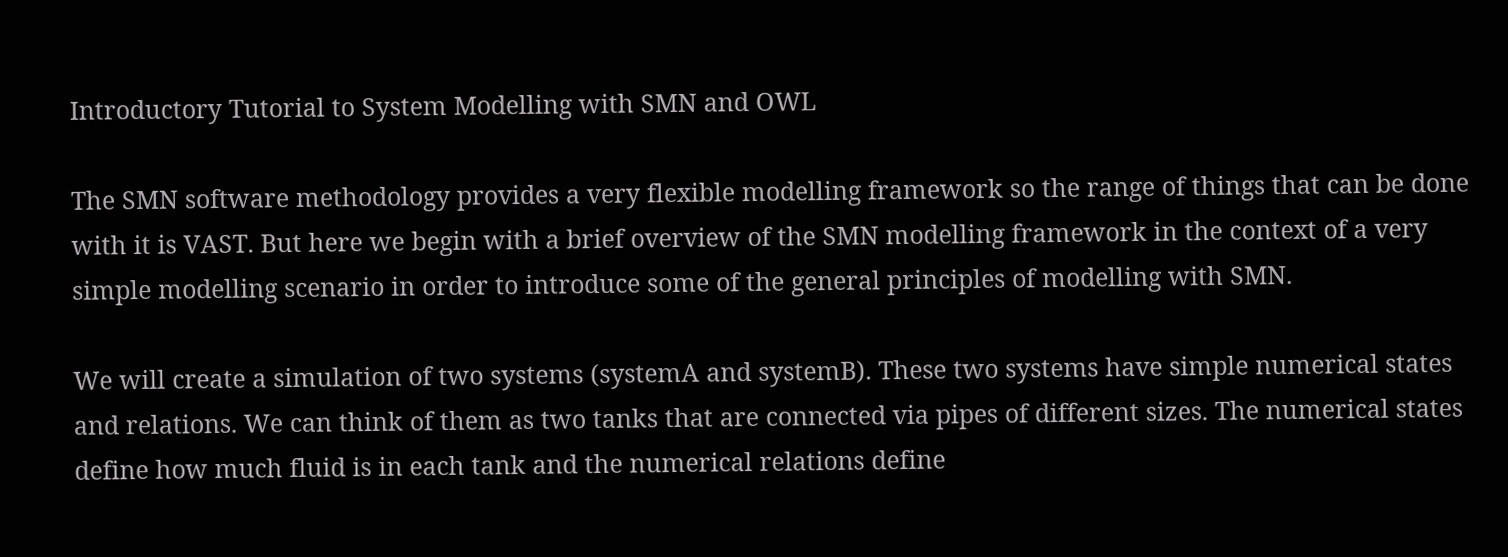Introductory Tutorial to System Modelling with SMN and OWL

The SMN software methodology provides a very flexible modelling framework so the range of things that can be done with it is VAST. But here we begin with a brief overview of the SMN modelling framework in the context of a very simple modelling scenario in order to introduce some of the general principles of modelling with SMN.

We will create a simulation of two systems (systemA and systemB). These two systems have simple numerical states and relations. We can think of them as two tanks that are connected via pipes of different sizes. The numerical states define how much fluid is in each tank and the numerical relations define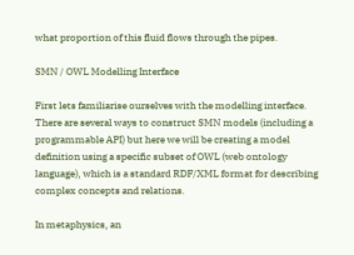what proportion of this fluid flows through the pipes.

SMN / OWL Modelling Interface

First lets familiarise ourselves with the modelling interface. There are several ways to construct SMN models (including a programmable API) but here we will be creating a model definition using a specific subset of OWL (web ontology language), which is a standard RDF/XML format for describing complex concepts and relations.

In metaphysics, an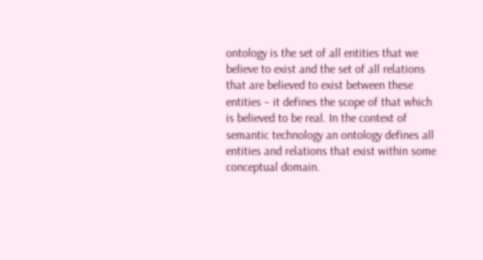ontology is the set of all entities that we believe to exist and the set of all relations that are believed to exist between these entities – it defines the scope of that which is believed to be real. In the context of semantic technology an ontology defines all entities and relations that exist within some conceptual domain.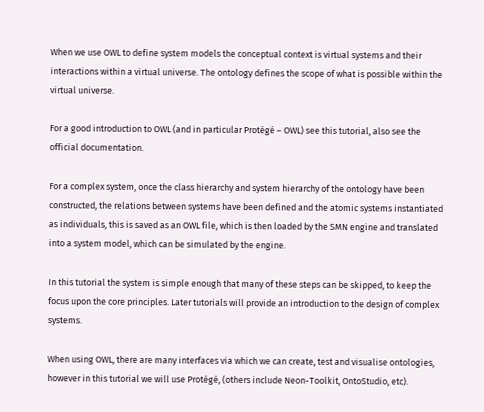When we use OWL to define system models the conceptual context is virtual systems and their interactions within a virtual universe. The ontology defines the scope of what is possible within the virtual universe.

For a good introduction to OWL (and in particular Protégé – OWL) see this tutorial, also see the official documentation.

For a complex system, once the class hierarchy and system hierarchy of the ontology have been constructed, the relations between systems have been defined and the atomic systems instantiated as individuals, this is saved as an OWL file, which is then loaded by the SMN engine and translated into a system model, which can be simulated by the engine.

In this tutorial the system is simple enough that many of these steps can be skipped, to keep the focus upon the core principles. Later tutorials will provide an introduction to the design of complex systems.

When using OWL, there are many interfaces via which we can create, test and visualise ontologies, however in this tutorial we will use Protégé, (others include Neon-Toolkit, OntoStudio, etc).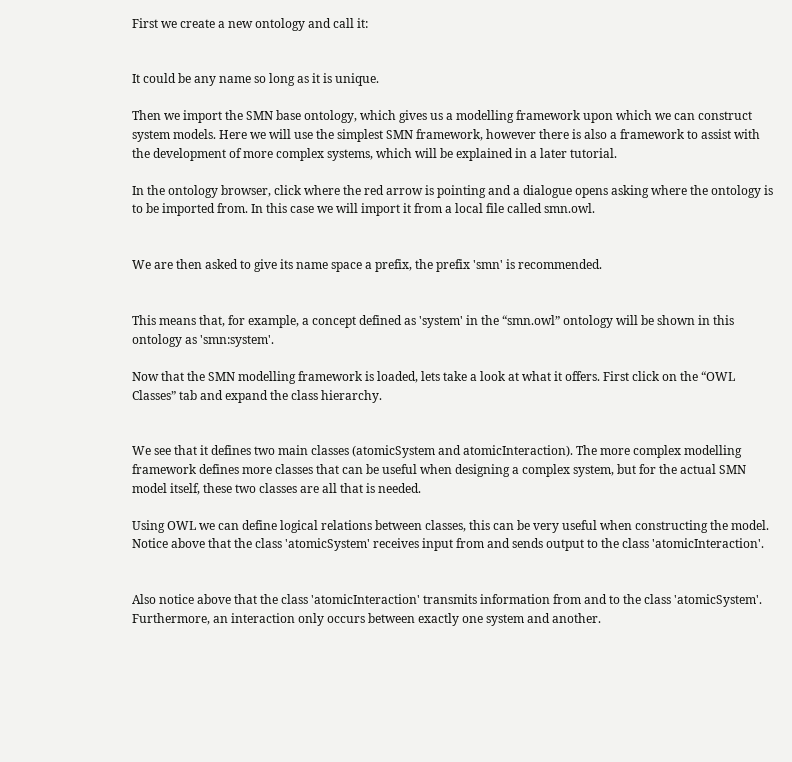First we create a new ontology and call it:


It could be any name so long as it is unique.

Then we import the SMN base ontology, which gives us a modelling framework upon which we can construct system models. Here we will use the simplest SMN framework, however there is also a framework to assist with the development of more complex systems, which will be explained in a later tutorial.

In the ontology browser, click where the red arrow is pointing and a dialogue opens asking where the ontology is to be imported from. In this case we will import it from a local file called smn.owl.


We are then asked to give its name space a prefix, the prefix 'smn' is recommended.


This means that, for example, a concept defined as 'system' in the “smn.owl” ontology will be shown in this ontology as 'smn:system'.

Now that the SMN modelling framework is loaded, lets take a look at what it offers. First click on the “OWL Classes” tab and expand the class hierarchy.


We see that it defines two main classes (atomicSystem and atomicInteraction). The more complex modelling framework defines more classes that can be useful when designing a complex system, but for the actual SMN model itself, these two classes are all that is needed.

Using OWL we can define logical relations between classes, this can be very useful when constructing the model. Notice above that the class 'atomicSystem' receives input from and sends output to the class 'atomicInteraction'.


Also notice above that the class 'atomicInteraction' transmits information from and to the class 'atomicSystem'. Furthermore, an interaction only occurs between exactly one system and another.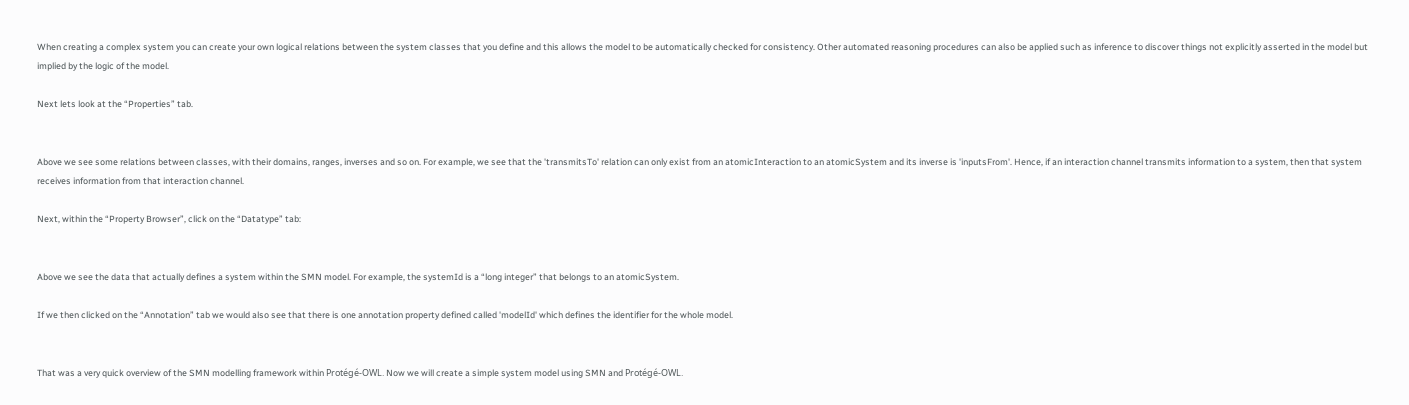When creating a complex system you can create your own logical relations between the system classes that you define and this allows the model to be automatically checked for consistency. Other automated reasoning procedures can also be applied such as inference to discover things not explicitly asserted in the model but implied by the logic of the model.

Next lets look at the “Properties” tab.


Above we see some relations between classes, with their domains, ranges, inverses and so on. For example, we see that the 'transmitsTo' relation can only exist from an atomicInteraction to an atomicSystem and its inverse is 'inputsFrom'. Hence, if an interaction channel transmits information to a system, then that system receives information from that interaction channel.

Next, within the “Property Browser”, click on the “Datatype” tab:


Above we see the data that actually defines a system within the SMN model. For example, the systemId is a “long integer” that belongs to an atomicSystem.

If we then clicked on the “Annotation” tab we would also see that there is one annotation property defined called 'modelId' which defines the identifier for the whole model.


That was a very quick overview of the SMN modelling framework within Protégé-OWL. Now we will create a simple system model using SMN and Protégé-OWL.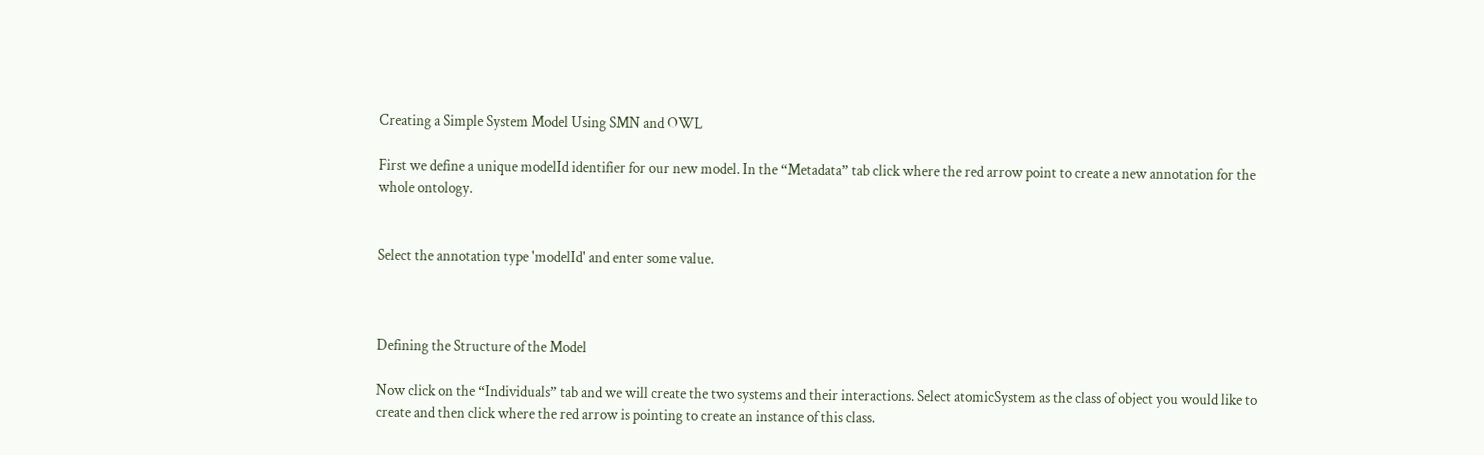Creating a Simple System Model Using SMN and OWL

First we define a unique modelId identifier for our new model. In the “Metadata” tab click where the red arrow point to create a new annotation for the whole ontology.


Select the annotation type 'modelId' and enter some value.



Defining the Structure of the Model

Now click on the “Individuals” tab and we will create the two systems and their interactions. Select atomicSystem as the class of object you would like to create and then click where the red arrow is pointing to create an instance of this class.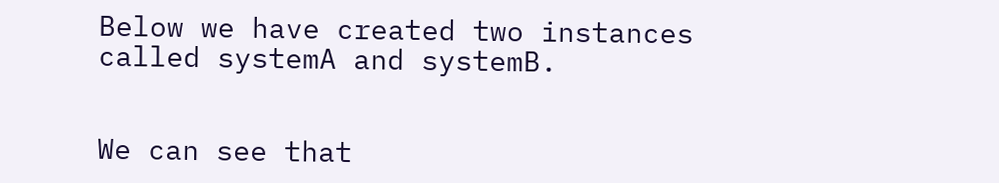Below we have created two instances called systemA and systemB.


We can see that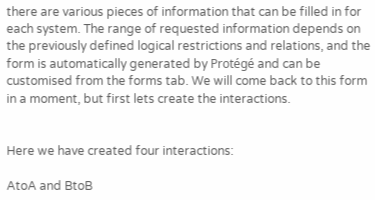there are various pieces of information that can be filled in for each system. The range of requested information depends on the previously defined logical restrictions and relations, and the form is automatically generated by Protégé and can be customised from the forms tab. We will come back to this form in a moment, but first lets create the interactions.


Here we have created four interactions:

AtoA and BtoB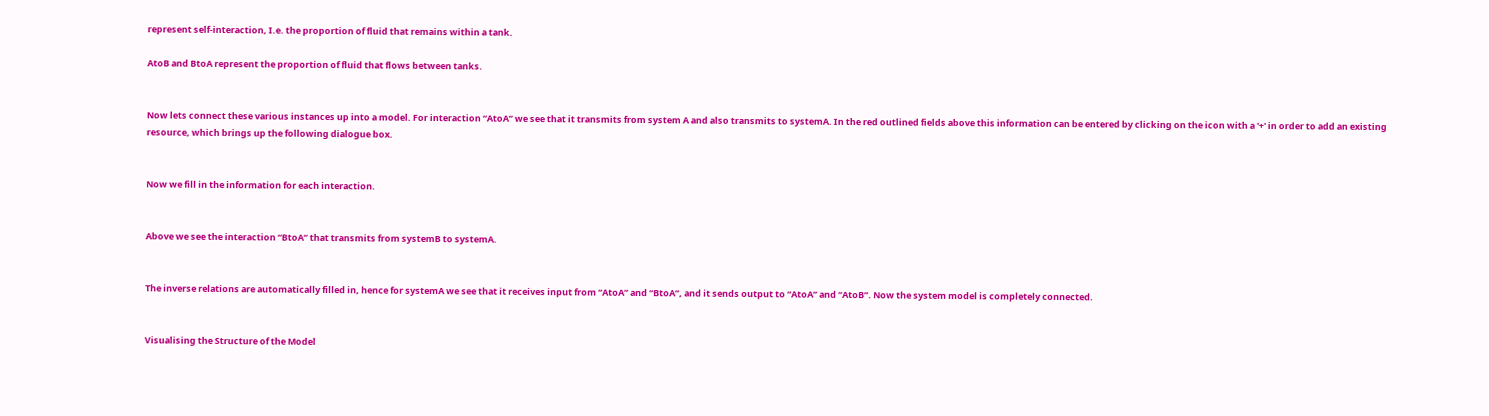represent self-interaction, I.e. the proportion of fluid that remains within a tank.

AtoB and BtoA represent the proportion of fluid that flows between tanks.


Now lets connect these various instances up into a model. For interaction “AtoA” we see that it transmits from system A and also transmits to systemA. In the red outlined fields above this information can be entered by clicking on the icon with a '+' in order to add an existing resource, which brings up the following dialogue box.


Now we fill in the information for each interaction.


Above we see the interaction “BtoA” that transmits from systemB to systemA.


The inverse relations are automatically filled in, hence for systemA we see that it receives input from “AtoA” and “BtoA”, and it sends output to “AtoA” and “AtoB”. Now the system model is completely connected.


Visualising the Structure of the Model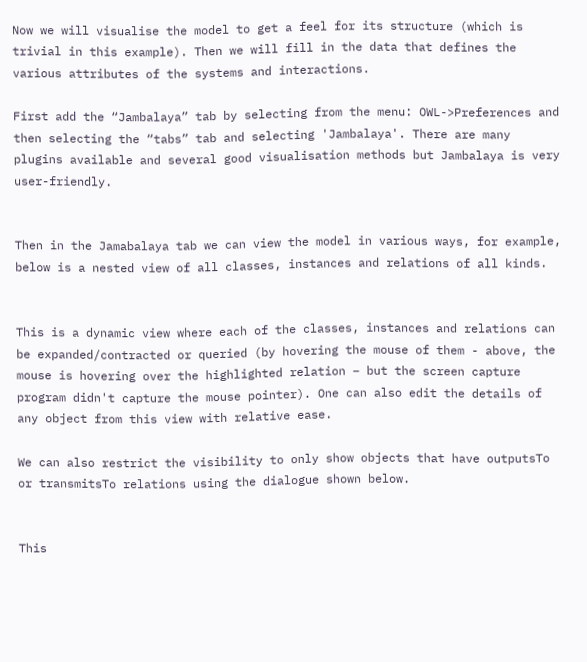Now we will visualise the model to get a feel for its structure (which is trivial in this example). Then we will fill in the data that defines the various attributes of the systems and interactions.

First add the “Jambalaya” tab by selecting from the menu: OWL->Preferences and then selecting the “tabs” tab and selecting 'Jambalaya'. There are many plugins available and several good visualisation methods but Jambalaya is very user-friendly.


Then in the Jamabalaya tab we can view the model in various ways, for example, below is a nested view of all classes, instances and relations of all kinds.


This is a dynamic view where each of the classes, instances and relations can be expanded/contracted or queried (by hovering the mouse of them - above, the mouse is hovering over the highlighted relation – but the screen capture program didn't capture the mouse pointer). One can also edit the details of any object from this view with relative ease.

We can also restrict the visibility to only show objects that have outputsTo or transmitsTo relations using the dialogue shown below.


This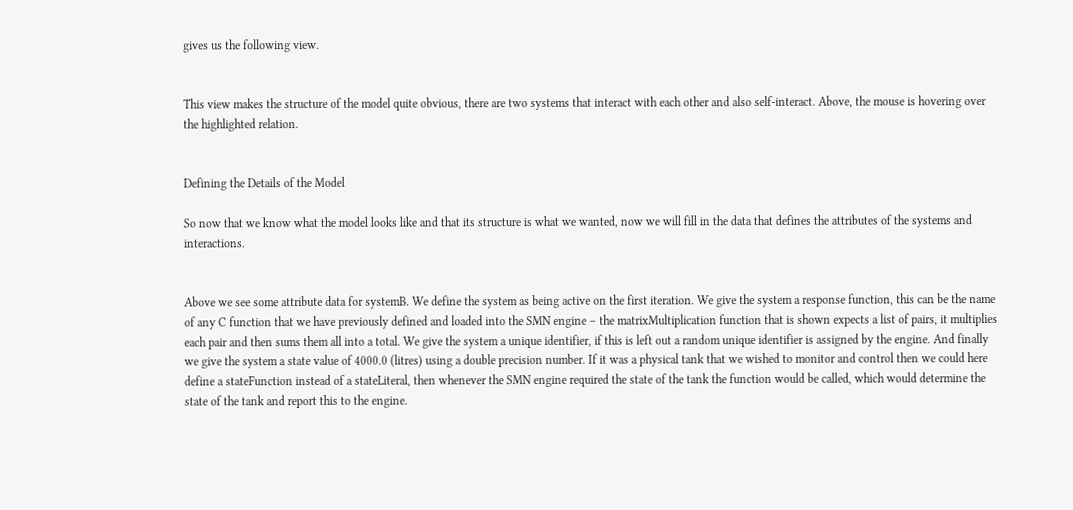gives us the following view.


This view makes the structure of the model quite obvious, there are two systems that interact with each other and also self-interact. Above, the mouse is hovering over the highlighted relation.


Defining the Details of the Model

So now that we know what the model looks like and that its structure is what we wanted, now we will fill in the data that defines the attributes of the systems and interactions.


Above we see some attribute data for systemB. We define the system as being active on the first iteration. We give the system a response function, this can be the name of any C function that we have previously defined and loaded into the SMN engine – the matrixMultiplication function that is shown expects a list of pairs, it multiplies each pair and then sums them all into a total. We give the system a unique identifier, if this is left out a random unique identifier is assigned by the engine. And finally we give the system a state value of 4000.0 (litres) using a double precision number. If it was a physical tank that we wished to monitor and control then we could here define a stateFunction instead of a stateLiteral, then whenever the SMN engine required the state of the tank the function would be called, which would determine the state of the tank and report this to the engine.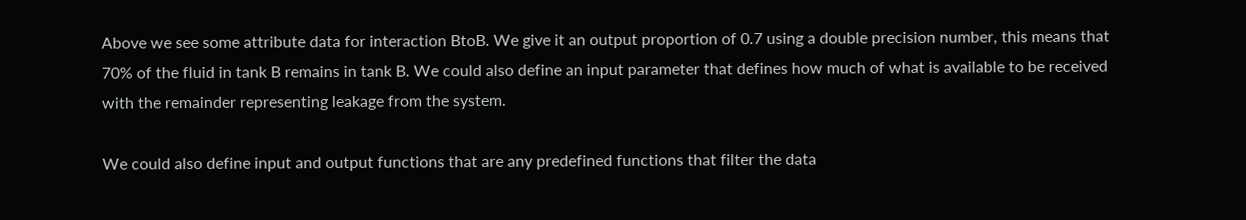Above we see some attribute data for interaction BtoB. We give it an output proportion of 0.7 using a double precision number, this means that 70% of the fluid in tank B remains in tank B. We could also define an input parameter that defines how much of what is available to be received with the remainder representing leakage from the system.

We could also define input and output functions that are any predefined functions that filter the data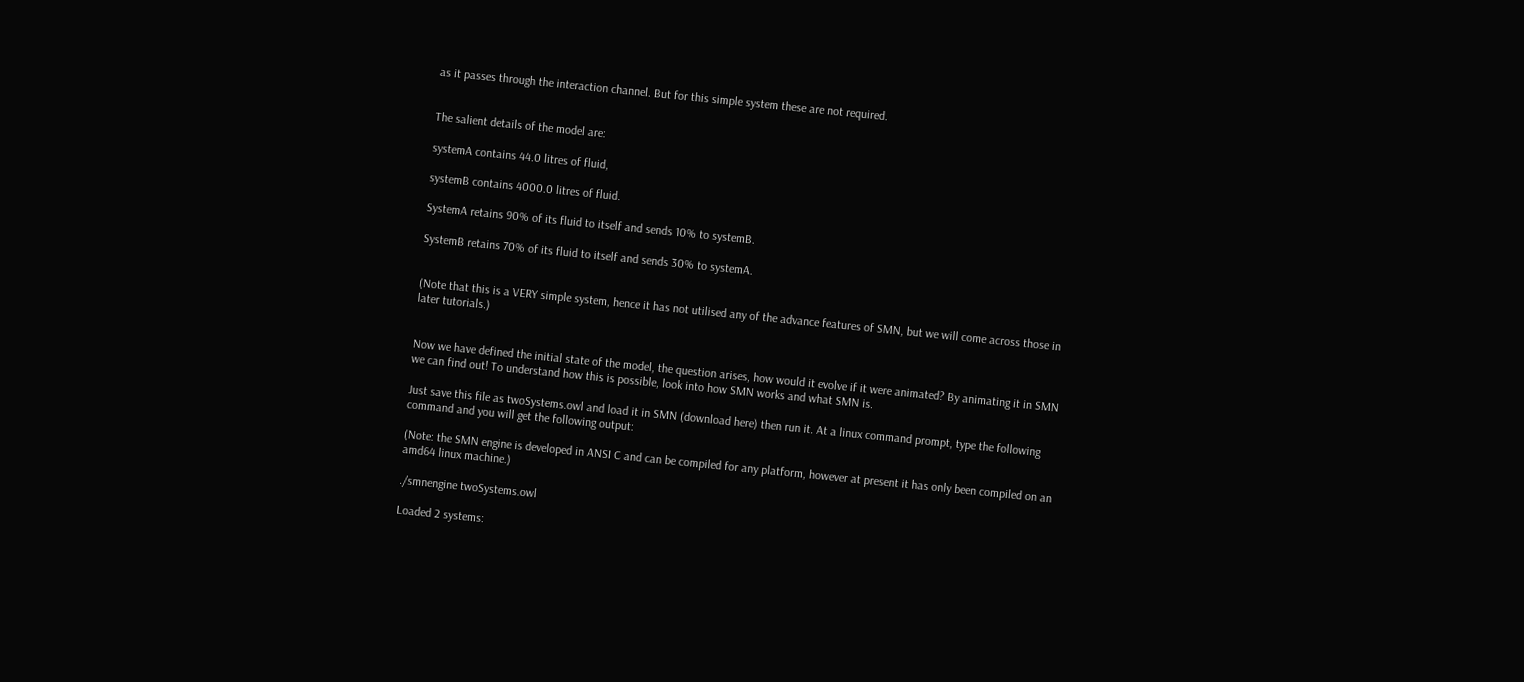as it passes through the interaction channel. But for this simple system these are not required.


The salient details of the model are:

systemA contains 44.0 litres of fluid,

systemB contains 4000.0 litres of fluid.

SystemA retains 90% of its fluid to itself and sends 10% to systemB.

SystemB retains 70% of its fluid to itself and sends 30% to systemA.


(Note that this is a VERY simple system, hence it has not utilised any of the advance features of SMN, but we will come across those in later tutorials.)


Now we have defined the initial state of the model, the question arises, how would it evolve if it were animated? By animating it in SMN we can find out! To understand how this is possible, look into how SMN works and what SMN is.

Just save this file as twoSystems.owl and load it in SMN (download here) then run it. At a linux command prompt, type the following command and you will get the following output:

(Note: the SMN engine is developed in ANSI C and can be compiled for any platform, however at present it has only been compiled on an amd64 linux machine.)

./smnengine twoSystems.owl

Loaded 2 systems: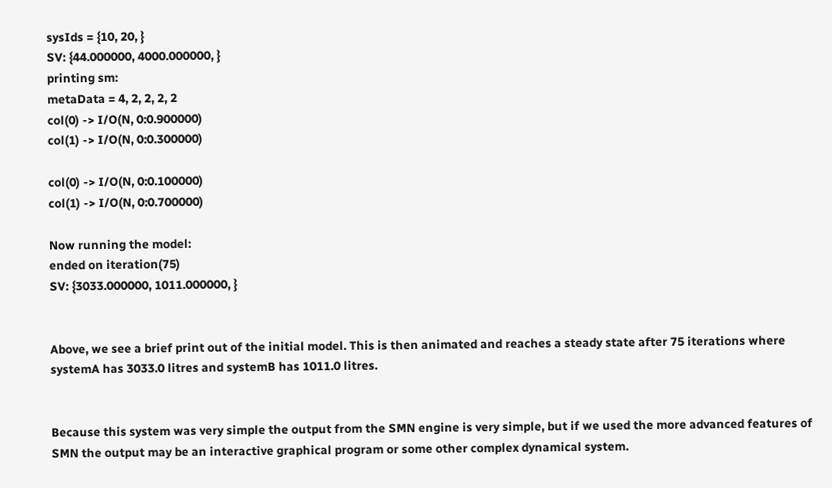sysIds = {10, 20, }
SV: {44.000000, 4000.000000, }
printing sm:
metaData = 4, 2, 2, 2, 2
col(0) -> I/O(N, 0:0.900000)
col(1) -> I/O(N, 0:0.300000)

col(0) -> I/O(N, 0:0.100000)
col(1) -> I/O(N, 0:0.700000)

Now running the model:
ended on iteration(75)
SV: {3033.000000, 1011.000000, }


Above, we see a brief print out of the initial model. This is then animated and reaches a steady state after 75 iterations where systemA has 3033.0 litres and systemB has 1011.0 litres.


Because this system was very simple the output from the SMN engine is very simple, but if we used the more advanced features of SMN the output may be an interactive graphical program or some other complex dynamical system.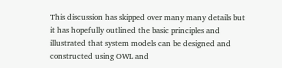This discussion has skipped over many many details but it has hopefully outlined the basic principles and illustrated that system models can be designed and constructed using OWL and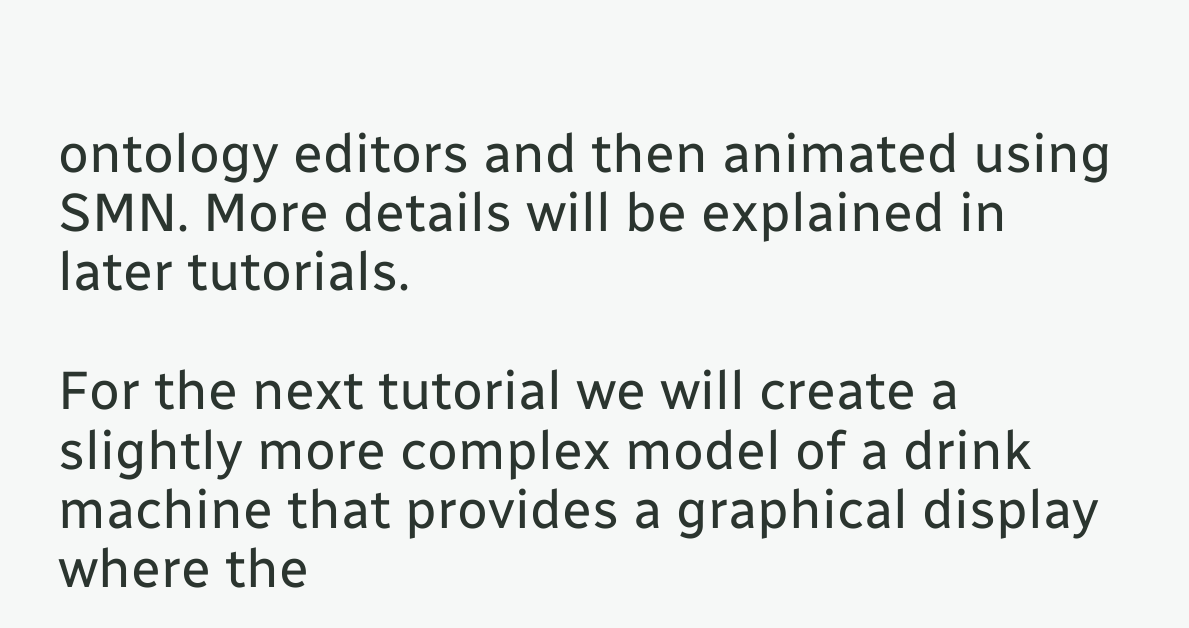ontology editors and then animated using SMN. More details will be explained in later tutorials.

For the next tutorial we will create a slightly more complex model of a drink machine that provides a graphical display where the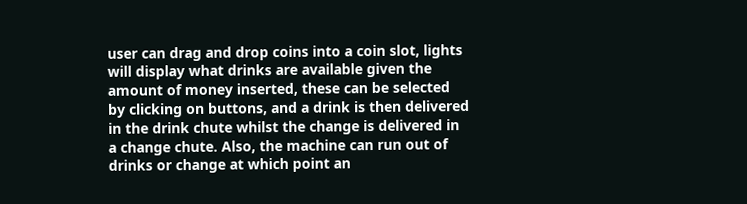user can drag and drop coins into a coin slot, lights will display what drinks are available given the amount of money inserted, these can be selected by clicking on buttons, and a drink is then delivered in the drink chute whilst the change is delivered in a change chute. Also, the machine can run out of drinks or change at which point an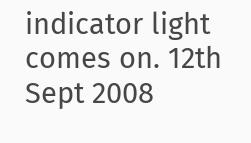indicator light comes on. 12th Sept 2008